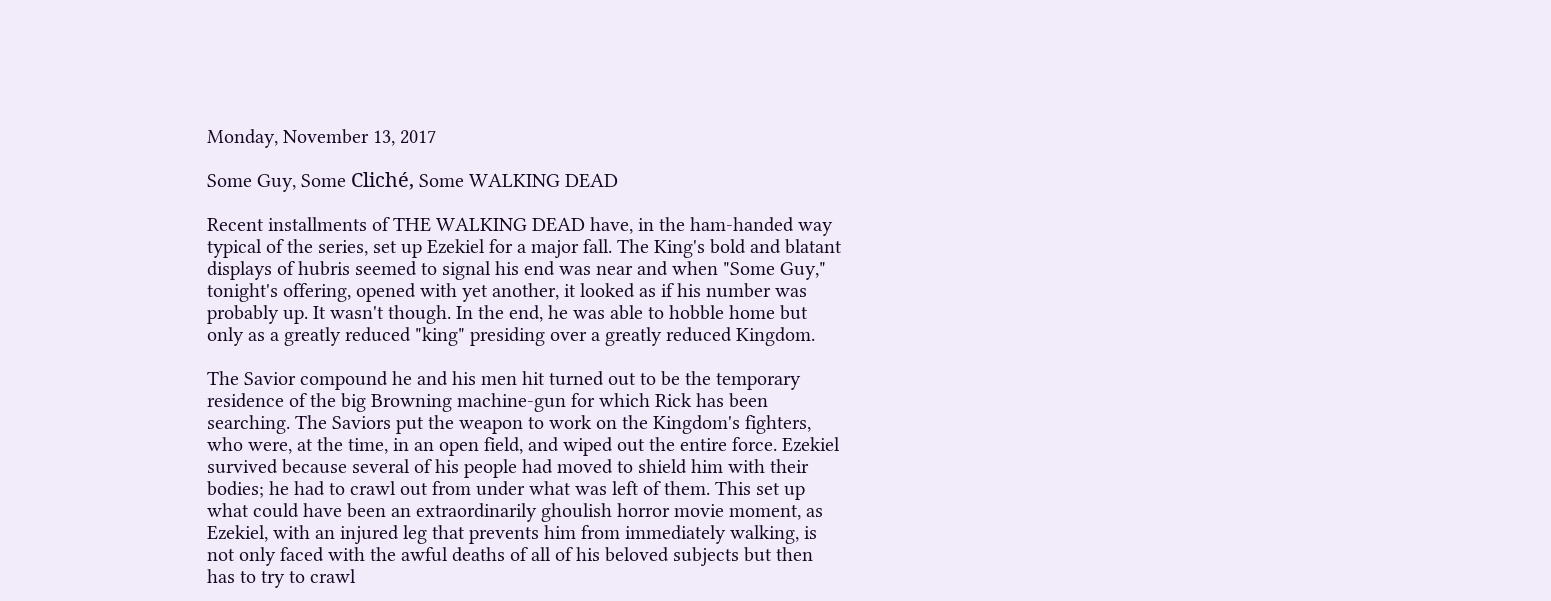Monday, November 13, 2017

Some Guy, Some Cliché, Some WALKING DEAD

Recent installments of THE WALKING DEAD have, in the ham-handed way typical of the series, set up Ezekiel for a major fall. The King's bold and blatant displays of hubris seemed to signal his end was near and when "Some Guy," tonight's offering, opened with yet another, it looked as if his number was probably up. It wasn't though. In the end, he was able to hobble home but only as a greatly reduced "king" presiding over a greatly reduced Kingdom.

The Savior compound he and his men hit turned out to be the temporary residence of the big Browning machine-gun for which Rick has been searching. The Saviors put the weapon to work on the Kingdom's fighters, who were, at the time, in an open field, and wiped out the entire force. Ezekiel survived because several of his people had moved to shield him with their bodies; he had to crawl out from under what was left of them. This set up what could have been an extraordinarily ghoulish horror movie moment, as Ezekiel, with an injured leg that prevents him from immediately walking, is not only faced with the awful deaths of all of his beloved subjects but then has to try to crawl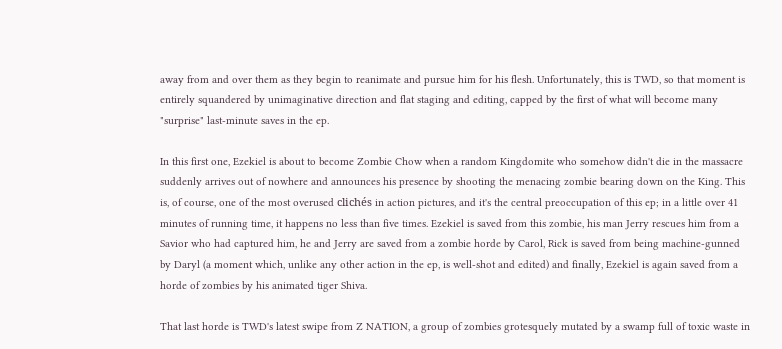away from and over them as they begin to reanimate and pursue him for his flesh. Unfortunately, this is TWD, so that moment is entirely squandered by unimaginative direction and flat staging and editing, capped by the first of what will become many "surprise" last-minute saves in the ep.

In this first one, Ezekiel is about to become Zombie Chow when a random Kingdomite who somehow didn't die in the massacre suddenly arrives out of nowhere and announces his presence by shooting the menacing zombie bearing down on the King. This is, of course, one of the most overused clichés in action pictures, and it's the central preoccupation of this ep; in a little over 41 minutes of running time, it happens no less than five times. Ezekiel is saved from this zombie, his man Jerry rescues him from a Savior who had captured him, he and Jerry are saved from a zombie horde by Carol, Rick is saved from being machine-gunned by Daryl (a moment which, unlike any other action in the ep, is well-shot and edited) and finally, Ezekiel is again saved from a horde of zombies by his animated tiger Shiva.

That last horde is TWD's latest swipe from Z NATION, a group of zombies grotesquely mutated by a swamp full of toxic waste in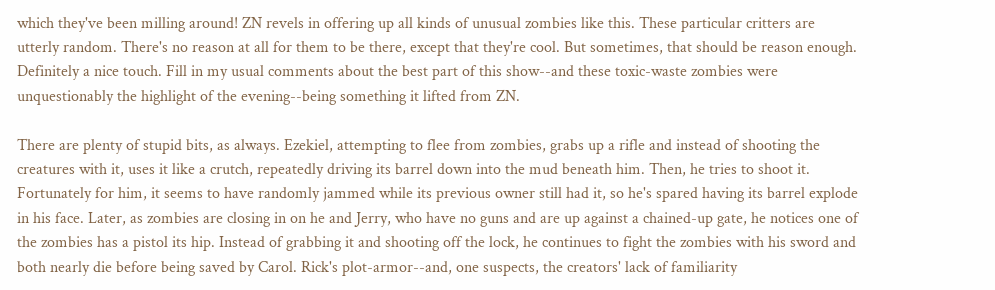which they've been milling around! ZN revels in offering up all kinds of unusual zombies like this. These particular critters are utterly random. There's no reason at all for them to be there, except that they're cool. But sometimes, that should be reason enough. Definitely a nice touch. Fill in my usual comments about the best part of this show--and these toxic-waste zombies were unquestionably the highlight of the evening--being something it lifted from ZN.

There are plenty of stupid bits, as always. Ezekiel, attempting to flee from zombies, grabs up a rifle and instead of shooting the creatures with it, uses it like a crutch, repeatedly driving its barrel down into the mud beneath him. Then, he tries to shoot it. Fortunately for him, it seems to have randomly jammed while its previous owner still had it, so he's spared having its barrel explode in his face. Later, as zombies are closing in on he and Jerry, who have no guns and are up against a chained-up gate, he notices one of the zombies has a pistol its hip. Instead of grabbing it and shooting off the lock, he continues to fight the zombies with his sword and both nearly die before being saved by Carol. Rick's plot-armor--and, one suspects, the creators' lack of familiarity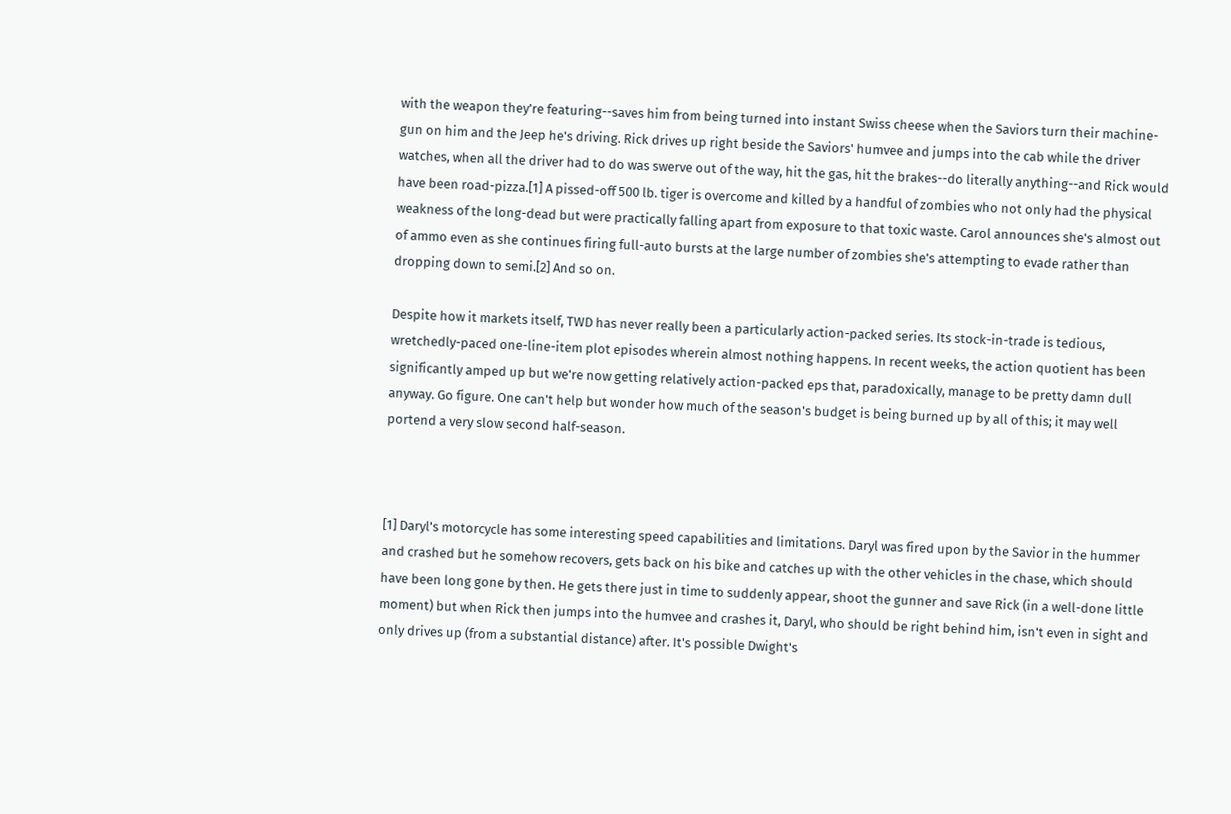with the weapon they're featuring--saves him from being turned into instant Swiss cheese when the Saviors turn their machine-gun on him and the Jeep he's driving. Rick drives up right beside the Saviors' humvee and jumps into the cab while the driver watches, when all the driver had to do was swerve out of the way, hit the gas, hit the brakes--do literally anything--and Rick would have been road-pizza.[1] A pissed-off 500 lb. tiger is overcome and killed by a handful of zombies who not only had the physical weakness of the long-dead but were practically falling apart from exposure to that toxic waste. Carol announces she's almost out of ammo even as she continues firing full-auto bursts at the large number of zombies she's attempting to evade rather than dropping down to semi.[2] And so on.

Despite how it markets itself, TWD has never really been a particularly action-packed series. Its stock-in-trade is tedious, wretchedly-paced one-line-item plot episodes wherein almost nothing happens. In recent weeks, the action quotient has been significantly amped up but we're now getting relatively action-packed eps that, paradoxically, manage to be pretty damn dull anyway. Go figure. One can't help but wonder how much of the season's budget is being burned up by all of this; it may well portend a very slow second half-season.



[1] Daryl's motorcycle has some interesting speed capabilities and limitations. Daryl was fired upon by the Savior in the hummer and crashed but he somehow recovers, gets back on his bike and catches up with the other vehicles in the chase, which should have been long gone by then. He gets there just in time to suddenly appear, shoot the gunner and save Rick (in a well-done little moment) but when Rick then jumps into the humvee and crashes it, Daryl, who should be right behind him, isn't even in sight and only drives up (from a substantial distance) after. It's possible Dwight's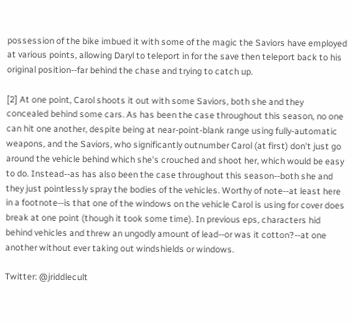possession of the bike imbued it with some of the magic the Saviors have employed at various points, allowing Daryl to teleport in for the save then teleport back to his original position--far behind the chase and trying to catch up.

[2] At one point, Carol shoots it out with some Saviors, both she and they concealed behind some cars. As has been the case throughout this season, no one can hit one another, despite being at near-point-blank range using fully-automatic weapons, and the Saviors, who significantly outnumber Carol (at first) don't just go around the vehicle behind which she's crouched and shoot her, which would be easy to do. Instead--as has also been the case throughout this season--both she and they just pointlessly spray the bodies of the vehicles. Worthy of note--at least here in a footnote--is that one of the windows on the vehicle Carol is using for cover does break at one point (though it took some time). In previous eps, characters hid behind vehicles and threw an ungodly amount of lead--or was it cotton?--at one another without ever taking out windshields or windows.

Twitter: @jriddlecult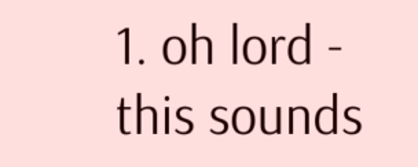1. oh lord - this sounds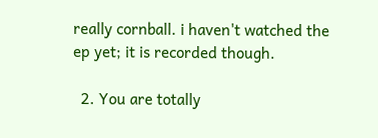really cornball. i haven't watched the ep yet; it is recorded though.

  2. You are totally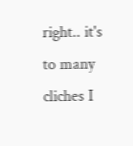right.. it's to many cliches I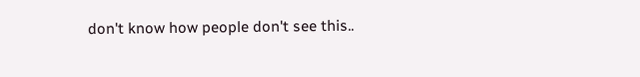don't know how people don't see this..